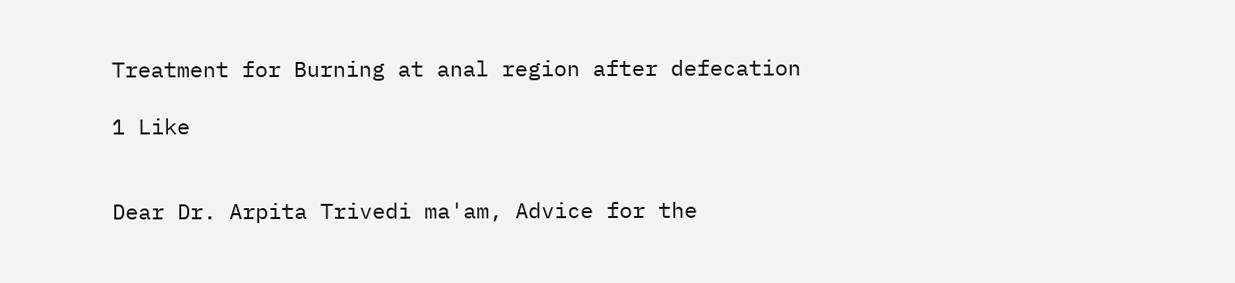Treatment for Burning at anal region after defecation

1 Like


Dear Dr. Arpita Trivedi ma'am, Advice for the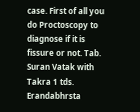case. First of all you do Proctoscopy to diagnose if it is fissure or not. Tab. Suran Vatak with Takra 1 tds. Erandabhrsta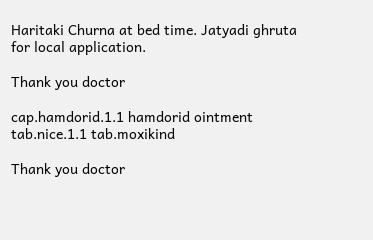Haritaki Churna at bed time. Jatyadi ghruta for local application.

Thank you doctor

cap.hamdorid.1.1 hamdorid ointment tab.nice.1.1 tab.moxikind

Thank you doctor